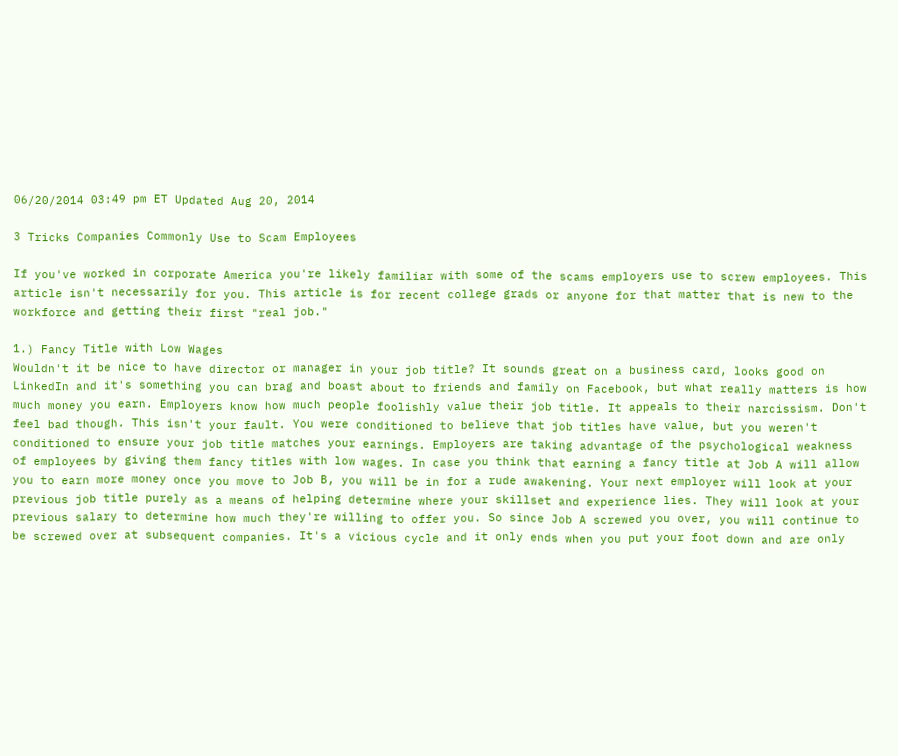06/20/2014 03:49 pm ET Updated Aug 20, 2014

3 Tricks Companies Commonly Use to Scam Employees

If you've worked in corporate America you're likely familiar with some of the scams employers use to screw employees. This article isn't necessarily for you. This article is for recent college grads or anyone for that matter that is new to the workforce and getting their first "real job."

1.) Fancy Title with Low Wages
Wouldn't it be nice to have director or manager in your job title? It sounds great on a business card, looks good on LinkedIn and it's something you can brag and boast about to friends and family on Facebook, but what really matters is how much money you earn. Employers know how much people foolishly value their job title. It appeals to their narcissism. Don't feel bad though. This isn't your fault. You were conditioned to believe that job titles have value, but you weren't conditioned to ensure your job title matches your earnings. Employers are taking advantage of the psychological weakness of employees by giving them fancy titles with low wages. In case you think that earning a fancy title at Job A will allow you to earn more money once you move to Job B, you will be in for a rude awakening. Your next employer will look at your previous job title purely as a means of helping determine where your skillset and experience lies. They will look at your previous salary to determine how much they're willing to offer you. So since Job A screwed you over, you will continue to be screwed over at subsequent companies. It's a vicious cycle and it only ends when you put your foot down and are only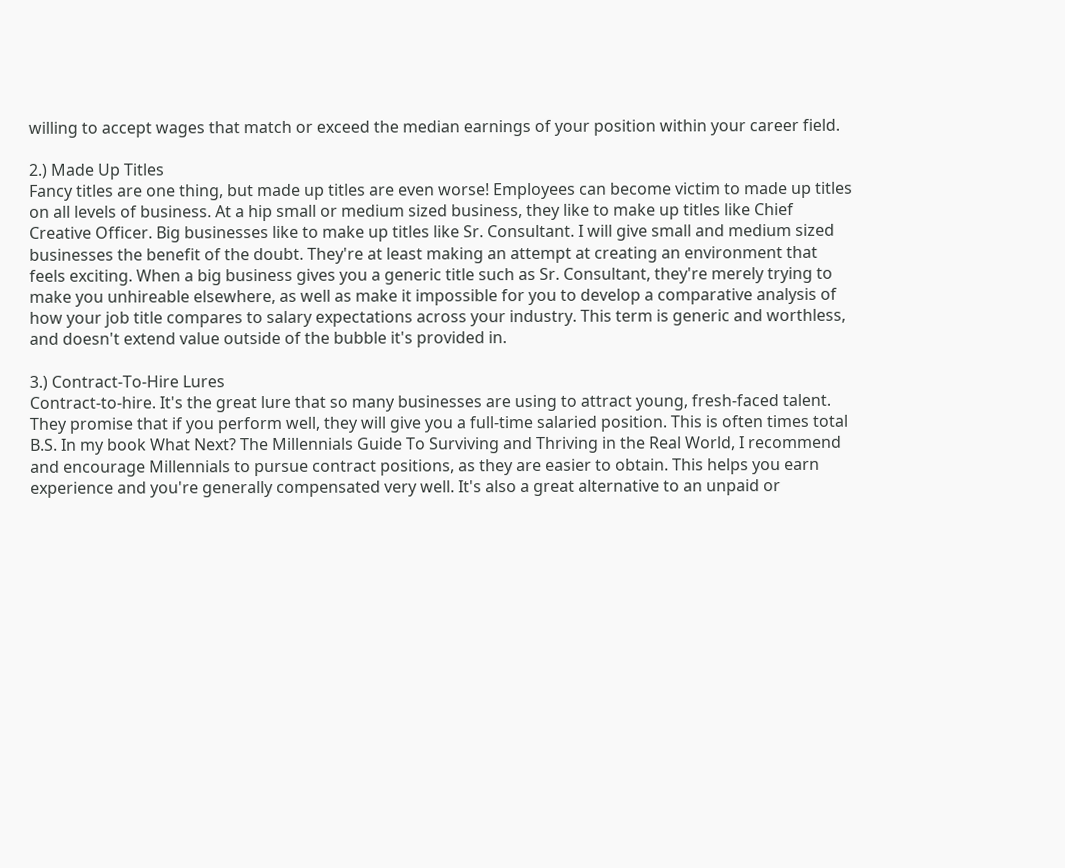willing to accept wages that match or exceed the median earnings of your position within your career field.

2.) Made Up Titles
Fancy titles are one thing, but made up titles are even worse! Employees can become victim to made up titles on all levels of business. At a hip small or medium sized business, they like to make up titles like Chief Creative Officer. Big businesses like to make up titles like Sr. Consultant. I will give small and medium sized businesses the benefit of the doubt. They're at least making an attempt at creating an environment that feels exciting. When a big business gives you a generic title such as Sr. Consultant, they're merely trying to make you unhireable elsewhere, as well as make it impossible for you to develop a comparative analysis of how your job title compares to salary expectations across your industry. This term is generic and worthless, and doesn't extend value outside of the bubble it's provided in.

3.) Contract-To-Hire Lures
Contract-to-hire. It's the great lure that so many businesses are using to attract young, fresh-faced talent. They promise that if you perform well, they will give you a full-time salaried position. This is often times total B.S. In my book What Next? The Millennials Guide To Surviving and Thriving in the Real World, I recommend and encourage Millennials to pursue contract positions, as they are easier to obtain. This helps you earn experience and you're generally compensated very well. It's also a great alternative to an unpaid or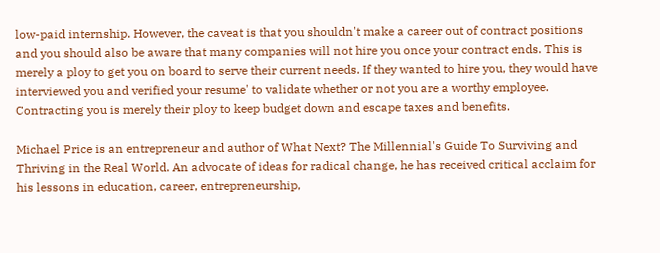low-paid internship. However, the caveat is that you shouldn't make a career out of contract positions and you should also be aware that many companies will not hire you once your contract ends. This is merely a ploy to get you on board to serve their current needs. If they wanted to hire you, they would have interviewed you and verified your resume' to validate whether or not you are a worthy employee. Contracting you is merely their ploy to keep budget down and escape taxes and benefits.

Michael Price is an entrepreneur and author of What Next? The Millennial's Guide To Surviving and Thriving in the Real World. An advocate of ideas for radical change, he has received critical acclaim for his lessons in education, career, entrepreneurship,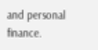and personal finance.